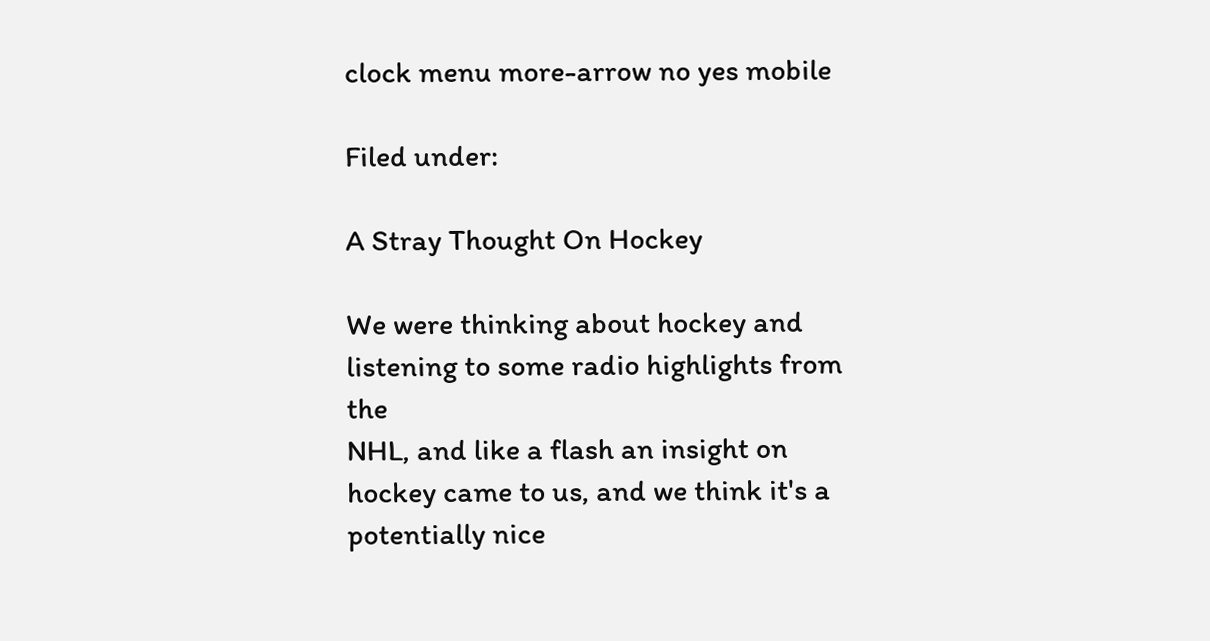clock menu more-arrow no yes mobile

Filed under:

A Stray Thought On Hockey

We were thinking about hockey and listening to some radio highlights from the
NHL, and like a flash an insight on hockey came to us, and we think it's a
potentially nice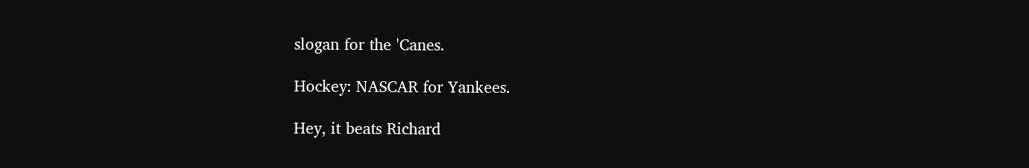slogan for the 'Canes.

Hockey: NASCAR for Yankees.

Hey, it beats Richard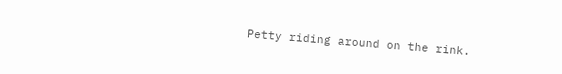Petty riding around on the rink.